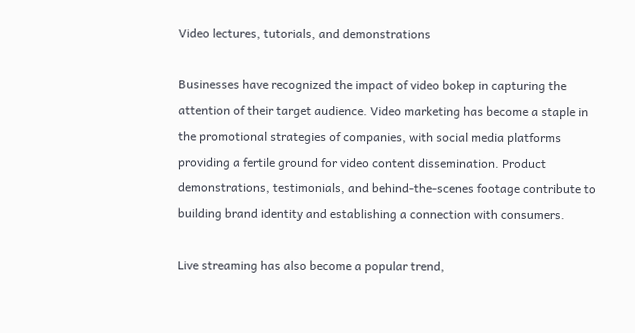Video lectures, tutorials, and demonstrations

Businesses have recognized the impact of video bokep in capturing the attention of their target audience. Video marketing has become a staple in the promotional strategies of companies, with social media platforms providing a fertile ground for video content dissemination. Product demonstrations, testimonials, and behind-the-scenes footage contribute to building brand identity and establishing a connection with consumers.

Live streaming has also become a popular trend,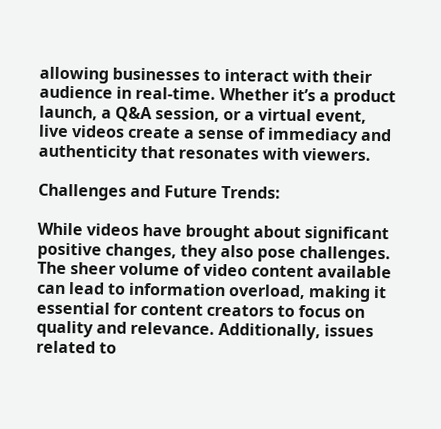allowing businesses to interact with their audience in real-time. Whether it’s a product launch, a Q&A session, or a virtual event, live videos create a sense of immediacy and authenticity that resonates with viewers.

Challenges and Future Trends:

While videos have brought about significant positive changes, they also pose challenges. The sheer volume of video content available can lead to information overload, making it essential for content creators to focus on quality and relevance. Additionally, issues related to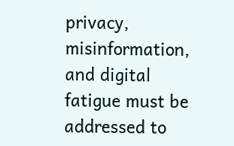privacy, misinformation, and digital fatigue must be addressed to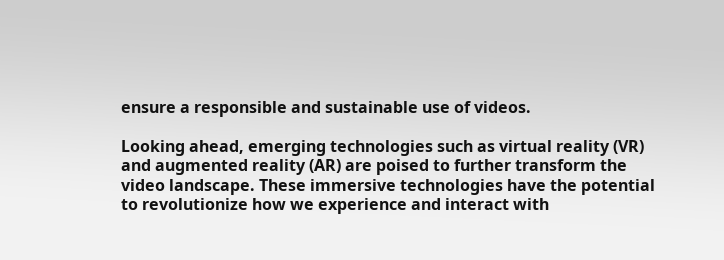ensure a responsible and sustainable use of videos.

Looking ahead, emerging technologies such as virtual reality (VR) and augmented reality (AR) are poised to further transform the video landscape. These immersive technologies have the potential to revolutionize how we experience and interact with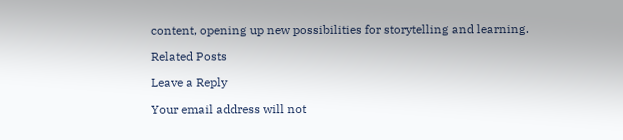content, opening up new possibilities for storytelling and learning.

Related Posts

Leave a Reply

Your email address will not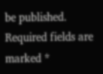be published. Required fields are marked *